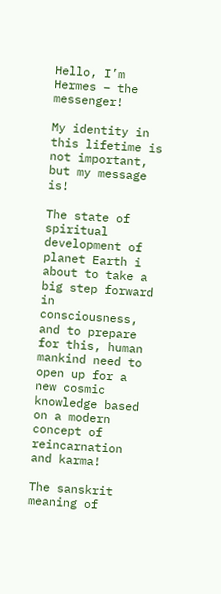Hello, I’m Hermes – the messenger!

My identity in this lifetime is not important, but my message is!

The state of spiritual development of planet Earth i about to take a big step forward in consciousness, and to prepare for this, human mankind need to open up for a new cosmic knowledge based on a modern concept of reincarnation and karma!

The sanskrit meaning of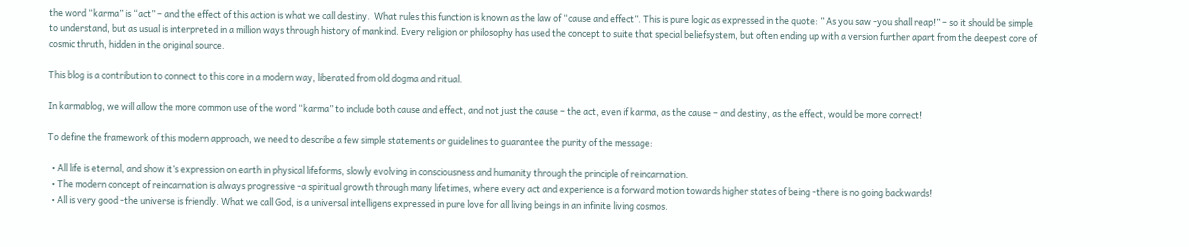the word “karma” is “act” – and the effect of this action is what we call destiny.  What rules this function is known as the law of “cause and effect”. This is pure logic as expressed in the quote: ” As you saw -you shall reap!” – so it should be simple to understand, but as usual is interpreted in a million ways through history of mankind. Every religion or philosophy has used the concept to suite that special beliefsystem, but often ending up with a version further apart from the deepest core of cosmic thruth, hidden in the original source.

This blog is a contribution to connect to this core in a modern way, liberated from old dogma and ritual.

In karmablog, we will allow the more common use of the word “karma” to include both cause and effect, and not just the cause – the act, even if karma, as the cause – and destiny, as the effect, would be more correct!

To define the framework of this modern approach, we need to describe a few simple statements or guidelines to guarantee the purity of the message:

  • All life is eternal, and show it’s expression on earth in physical lifeforms, slowly evolving in consciousness and humanity through the principle of reincarnation.
  • The modern concept of reincarnation is always progressive -a spiritual growth through many lifetimes, where every act and experience is a forward motion towards higher states of being -there is no going backwards!
  • All is very good -the universe is friendly. What we call God, is a universal intelligens expressed in pure love for all living beings in an infinite living cosmos.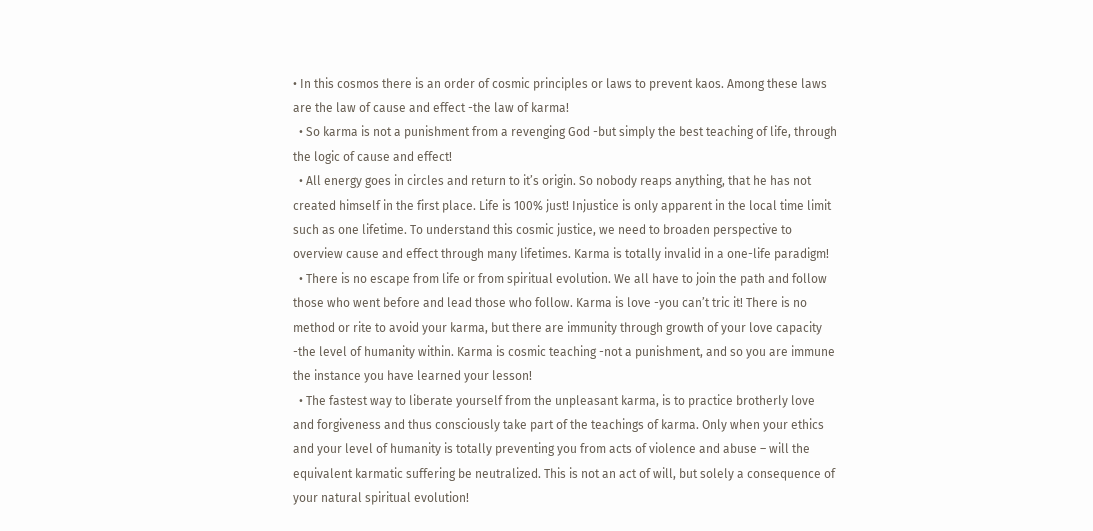• In this cosmos there is an order of cosmic principles or laws to prevent kaos. Among these laws are the law of cause and effect -the law of karma!
  • So karma is not a punishment from a revenging God -but simply the best teaching of life, through the logic of cause and effect!
  • All energy goes in circles and return to it’s origin. So nobody reaps anything, that he has not created himself in the first place. Life is 100% just! Injustice is only apparent in the local time limit such as one lifetime. To understand this cosmic justice, we need to broaden perspective to overview cause and effect through many lifetimes. Karma is totally invalid in a one-life paradigm!
  • There is no escape from life or from spiritual evolution. We all have to join the path and follow those who went before and lead those who follow. Karma is love -you can’t tric it! There is no method or rite to avoid your karma, but there are immunity through growth of your love capacity -the level of humanity within. Karma is cosmic teaching -not a punishment, and so you are immune the instance you have learned your lesson!
  • The fastest way to liberate yourself from the unpleasant karma, is to practice brotherly love and forgiveness and thus consciously take part of the teachings of karma. Only when your ethics and your level of humanity is totally preventing you from acts of violence and abuse – will the equivalent karmatic suffering be neutralized. This is not an act of will, but solely a consequence of your natural spiritual evolution!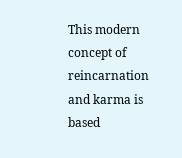This modern concept of reincarnation and karma is based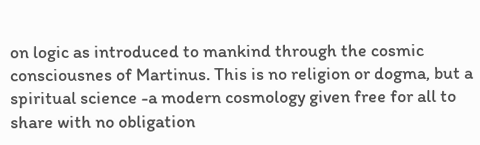on logic as introduced to mankind through the cosmic consciousnes of Martinus. This is no religion or dogma, but a spiritual science -a modern cosmology given free for all to share with no obligation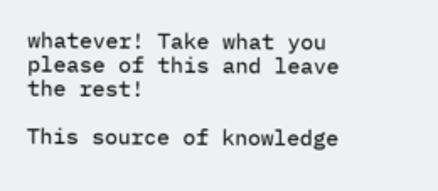whatever! Take what you please of this and leave the rest!

This source of knowledge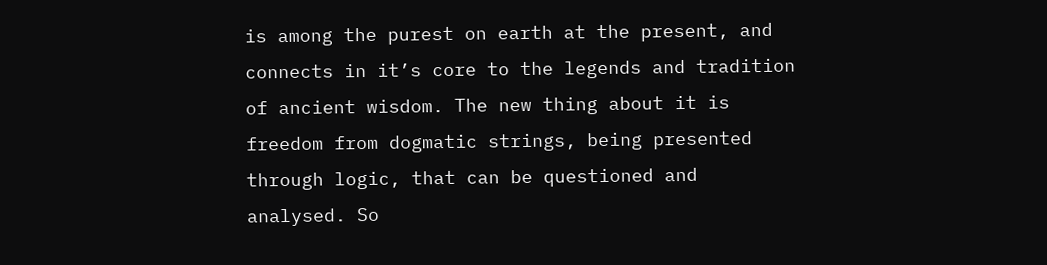is among the purest on earth at the present, and connects in it’s core to the legends and tradition of ancient wisdom. The new thing about it is freedom from dogmatic strings, being presented through logic, that can be questioned and analysed. So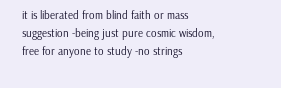it is liberated from blind faith or mass suggestion -being just pure cosmic wisdom, free for anyone to study -no strings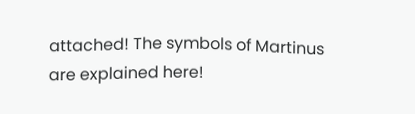attached! The symbols of Martinus are explained here!